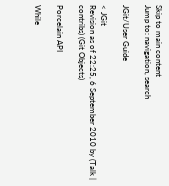Skip to main content
Jump to: navigation, search

JGit/User Guide

< JGit
Revision as of 22:25, 6 September 2010 by (Talk | contribs) (Git Objects)

Porcelain API

While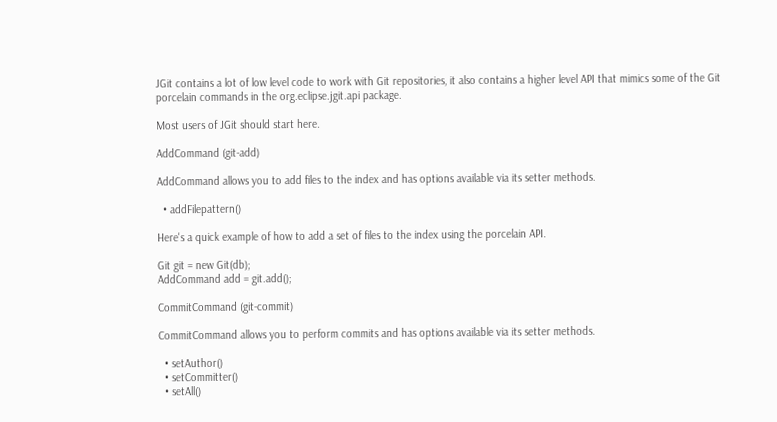JGit contains a lot of low level code to work with Git repositories, it also contains a higher level API that mimics some of the Git porcelain commands in the org.eclipse.jgit.api package.

Most users of JGit should start here.

AddCommand (git-add)

AddCommand allows you to add files to the index and has options available via its setter methods.

  • addFilepattern()

Here's a quick example of how to add a set of files to the index using the porcelain API.

Git git = new Git(db);
AddCommand add = git.add();

CommitCommand (git-commit)

CommitCommand allows you to perform commits and has options available via its setter methods.

  • setAuthor()
  • setCommitter()
  • setAll()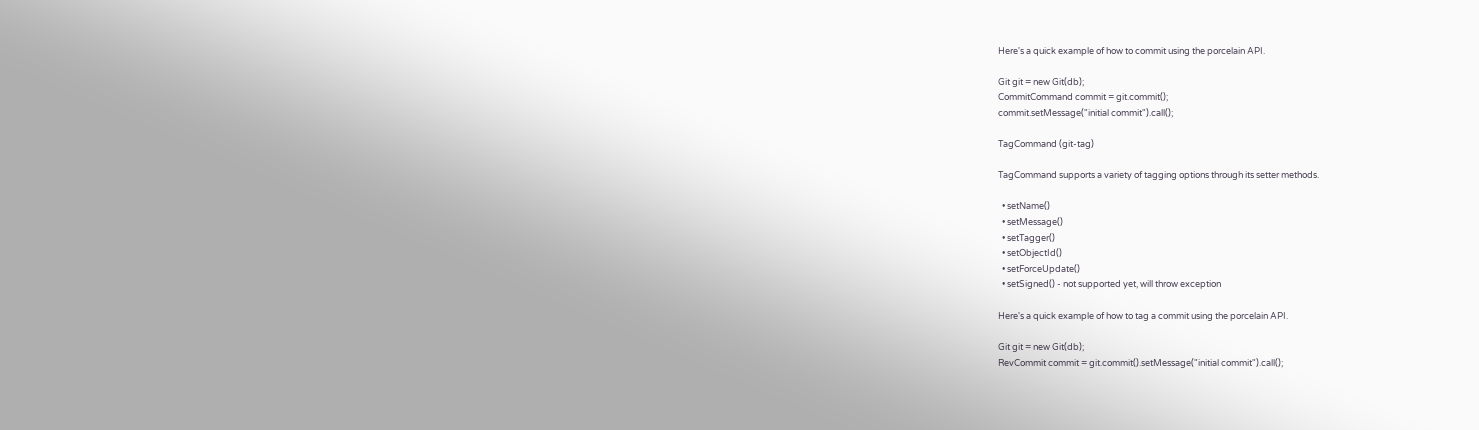Here's a quick example of how to commit using the porcelain API.

Git git = new Git(db);
CommitCommand commit = git.commit();
commit.setMessage("initial commit").call();

TagCommand (git-tag)

TagCommand supports a variety of tagging options through its setter methods.

  • setName()
  • setMessage()
  • setTagger()
  • setObjectId()
  • setForceUpdate()
  • setSigned() - not supported yet, will throw exception

Here's a quick example of how to tag a commit using the porcelain API.

Git git = new Git(db);
RevCommit commit = git.commit().setMessage("initial commit").call();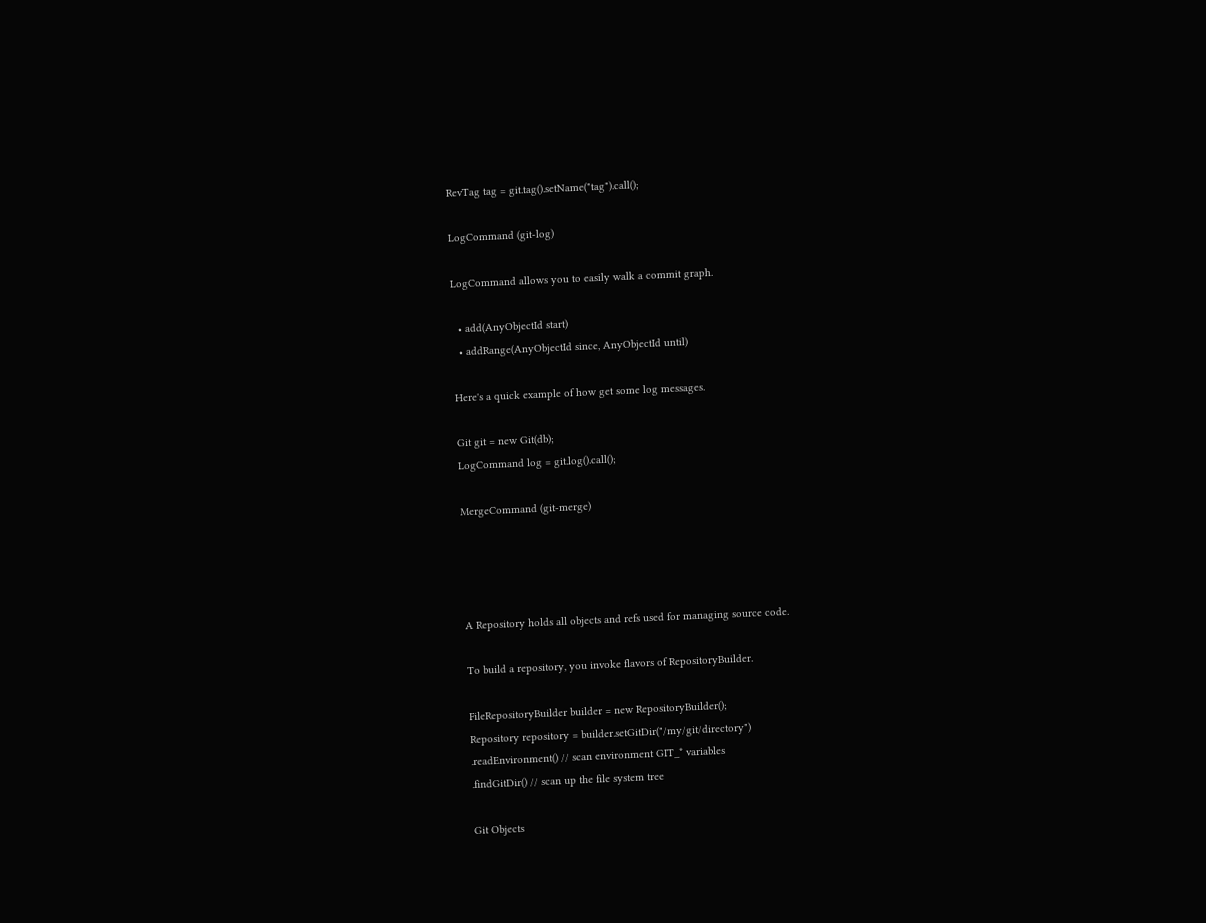RevTag tag = git.tag().setName("tag").call();

LogCommand (git-log)

LogCommand allows you to easily walk a commit graph.

  • add(AnyObjectId start)
  • addRange(AnyObjectId since, AnyObjectId until)

Here's a quick example of how get some log messages.

Git git = new Git(db);
LogCommand log = git.log().call();

MergeCommand (git-merge)




A Repository holds all objects and refs used for managing source code.

To build a repository, you invoke flavors of RepositoryBuilder.

FileRepositoryBuilder builder = new RepositoryBuilder();
Repository repository = builder.setGitDir("/my/git/directory")
.readEnvironment() // scan environment GIT_* variables
.findGitDir() // scan up the file system tree

Git Objects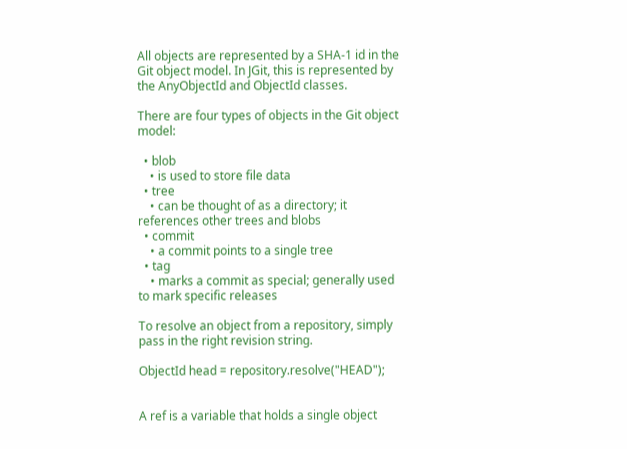All objects are represented by a SHA-1 id in the Git object model. In JGit, this is represented by the AnyObjectId and ObjectId classes.

There are four types of objects in the Git object model:

  • blob
    • is used to store file data
  • tree
    • can be thought of as a directory; it references other trees and blobs
  • commit
    • a commit points to a single tree
  • tag
    • marks a commit as special; generally used to mark specific releases

To resolve an object from a repository, simply pass in the right revision string.

ObjectId head = repository.resolve("HEAD");


A ref is a variable that holds a single object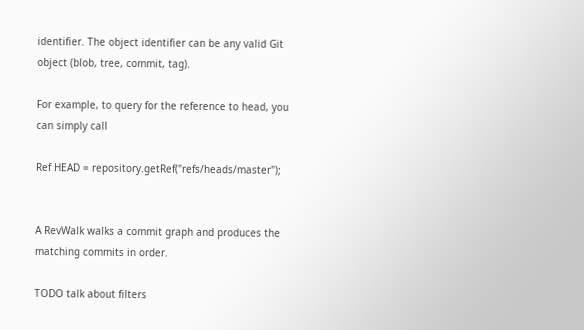identifier. The object identifier can be any valid Git object (blob, tree, commit, tag).

For example, to query for the reference to head, you can simply call

Ref HEAD = repository.getRef("refs/heads/master");


A RevWalk walks a commit graph and produces the matching commits in order.

TODO talk about filters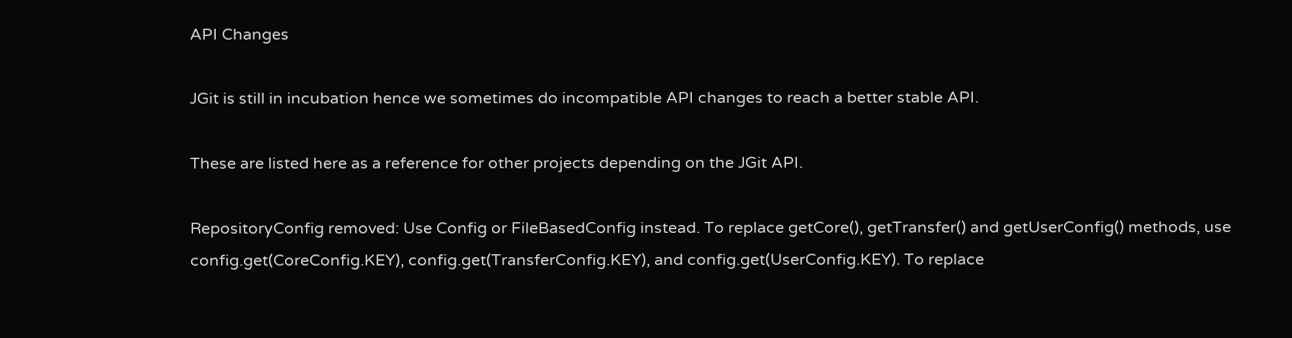API Changes

JGit is still in incubation hence we sometimes do incompatible API changes to reach a better stable API.

These are listed here as a reference for other projects depending on the JGit API.

RepositoryConfig removed: Use Config or FileBasedConfig instead. To replace getCore(), getTransfer() and getUserConfig() methods, use config.get(CoreConfig.KEY), config.get(TransferConfig.KEY), and config.get(UserConfig.KEY). To replace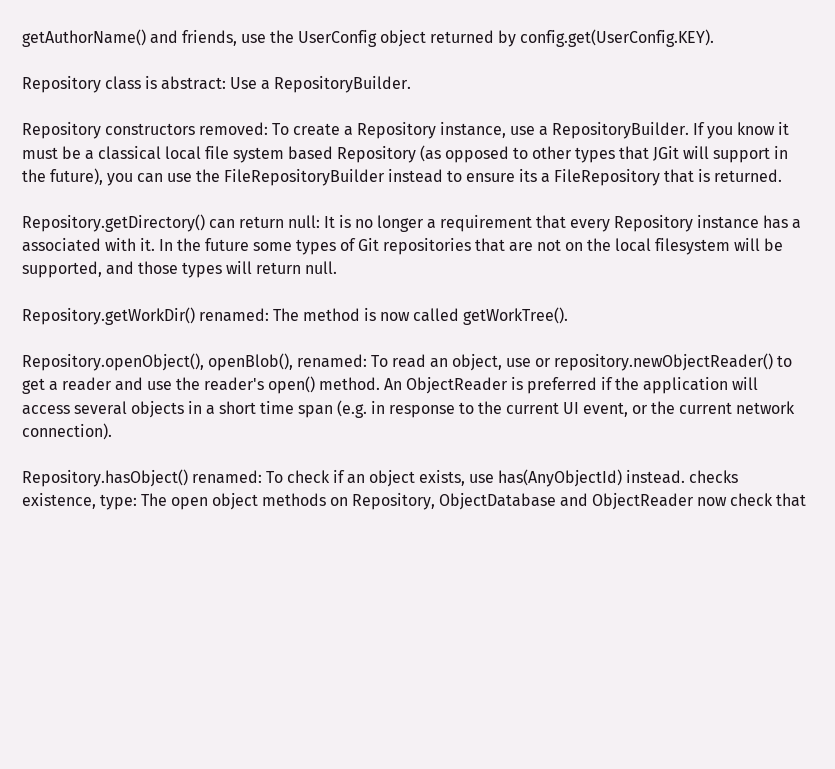getAuthorName() and friends, use the UserConfig object returned by config.get(UserConfig.KEY).

Repository class is abstract: Use a RepositoryBuilder.

Repository constructors removed: To create a Repository instance, use a RepositoryBuilder. If you know it must be a classical local file system based Repository (as opposed to other types that JGit will support in the future), you can use the FileRepositoryBuilder instead to ensure its a FileRepository that is returned.

Repository.getDirectory() can return null: It is no longer a requirement that every Repository instance has a associated with it. In the future some types of Git repositories that are not on the local filesystem will be supported, and those types will return null.

Repository.getWorkDir() renamed: The method is now called getWorkTree().

Repository.openObject(), openBlob(), renamed: To read an object, use or repository.newObjectReader() to get a reader and use the reader's open() method. An ObjectReader is preferred if the application will access several objects in a short time span (e.g. in response to the current UI event, or the current network connection).

Repository.hasObject() renamed: To check if an object exists, use has(AnyObjectId) instead. checks existence, type: The open object methods on Repository, ObjectDatabase and ObjectReader now check that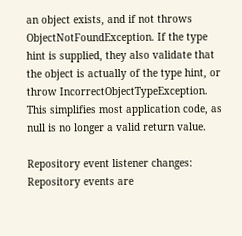an object exists, and if not throws ObjectNotFoundException. If the type hint is supplied, they also validate that the object is actually of the type hint, or throw IncorrectObjectTypeException. This simplifies most application code, as null is no longer a valid return value.

Repository event listener changes: Repository events are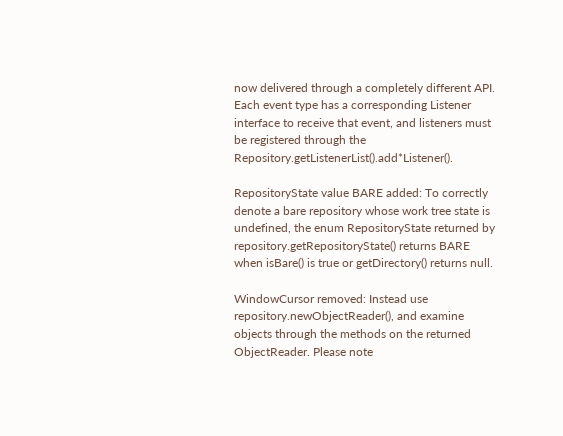now delivered through a completely different API. Each event type has a corresponding Listener interface to receive that event, and listeners must be registered through the Repository.getListenerList().add*Listener().

RepositoryState value BARE added: To correctly denote a bare repository whose work tree state is undefined, the enum RepositoryState returned by repository.getRepositoryState() returns BARE when isBare() is true or getDirectory() returns null.

WindowCursor removed: Instead use repository.newObjectReader(), and examine objects through the methods on the returned ObjectReader. Please note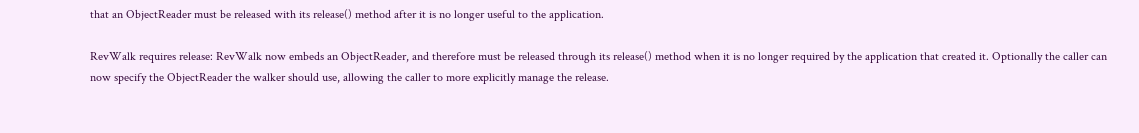that an ObjectReader must be released with its release() method after it is no longer useful to the application.

RevWalk requires release: RevWalk now embeds an ObjectReader, and therefore must be released through its release() method when it is no longer required by the application that created it. Optionally the caller can now specify the ObjectReader the walker should use, allowing the caller to more explicitly manage the release.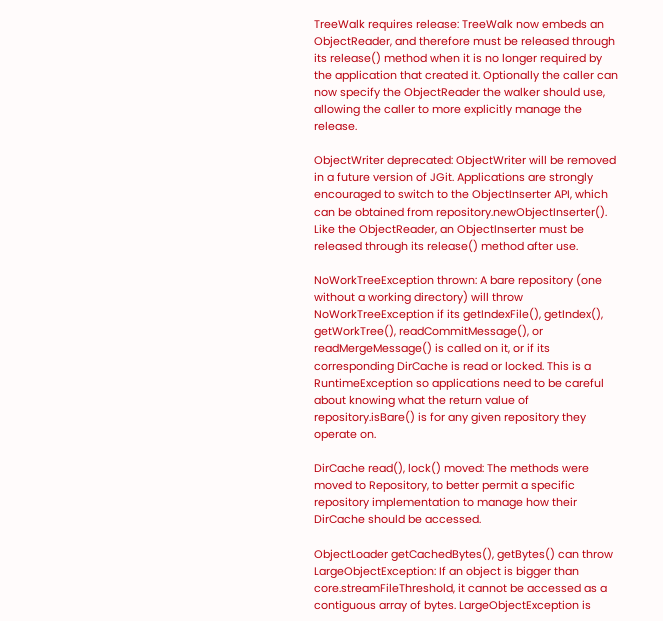TreeWalk requires release: TreeWalk now embeds an ObjectReader, and therefore must be released through its release() method when it is no longer required by the application that created it. Optionally the caller can now specify the ObjectReader the walker should use, allowing the caller to more explicitly manage the release.

ObjectWriter deprecated: ObjectWriter will be removed in a future version of JGit. Applications are strongly encouraged to switch to the ObjectInserter API, which can be obtained from repository.newObjectInserter(). Like the ObjectReader, an ObjectInserter must be released through its release() method after use.

NoWorkTreeException thrown: A bare repository (one without a working directory) will throw NoWorkTreeException if its getIndexFile(), getIndex(), getWorkTree(), readCommitMessage(), or readMergeMessage() is called on it, or if its corresponding DirCache is read or locked. This is a RuntimeException so applications need to be careful about knowing what the return value of repository.isBare() is for any given repository they operate on.

DirCache read(), lock() moved: The methods were moved to Repository, to better permit a specific repository implementation to manage how their DirCache should be accessed.

ObjectLoader getCachedBytes(), getBytes() can throw LargeObjectException: If an object is bigger than core.streamFileThreshold, it cannot be accessed as a contiguous array of bytes. LargeObjectException is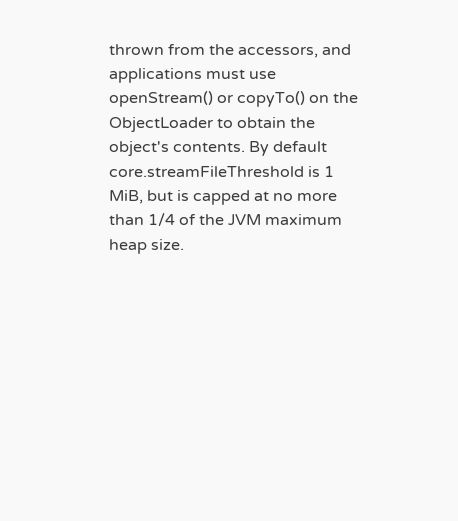thrown from the accessors, and applications must use openStream() or copyTo() on the ObjectLoader to obtain the object's contents. By default core.streamFileThreshold is 1 MiB, but is capped at no more than 1/4 of the JVM maximum heap size.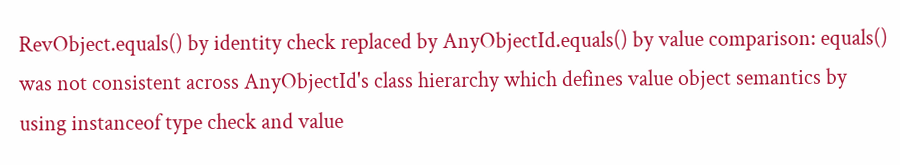RevObject.equals() by identity check replaced by AnyObjectId.equals() by value comparison: equals() was not consistent across AnyObjectId's class hierarchy which defines value object semantics by using instanceof type check and value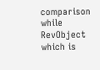comparison while RevObject which is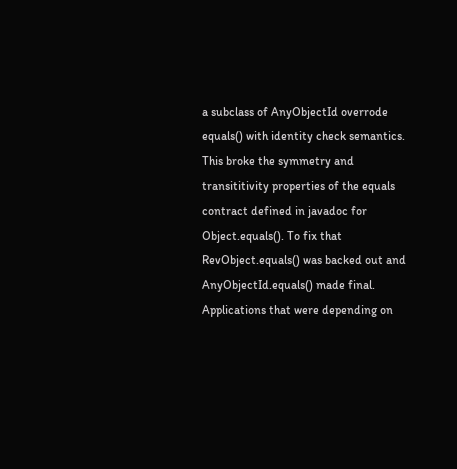a subclass of AnyObjectId overrode equals() with identity check semantics. This broke the symmetry and transititivity properties of the equals contract defined in javadoc for Object.equals(). To fix that RevObject.equals() was backed out and AnyObjectId.equals() made final. Applications that were depending on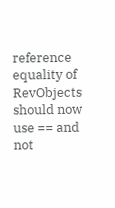reference equality of RevObjects should now use == and not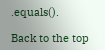.equals().

Back to the top